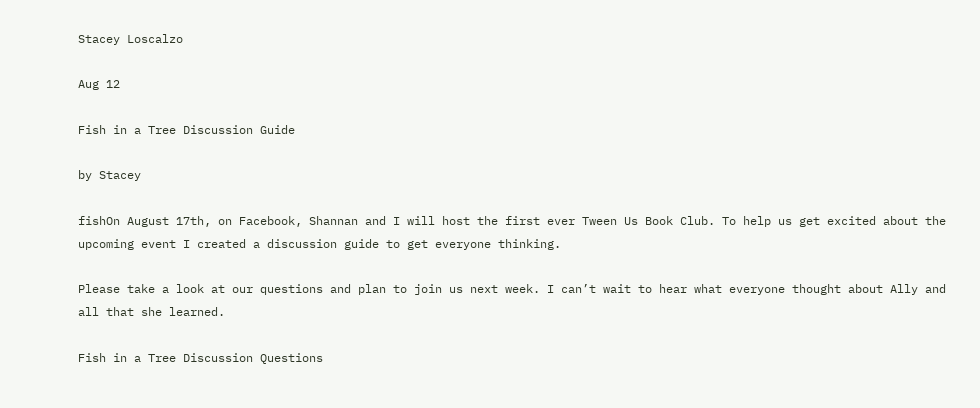Stacey Loscalzo

Aug 12

Fish in a Tree Discussion Guide

by Stacey

fishOn August 17th, on Facebook, Shannan and I will host the first ever Tween Us Book Club. To help us get excited about the upcoming event I created a discussion guide to get everyone thinking.

Please take a look at our questions and plan to join us next week. I can’t wait to hear what everyone thought about Ally and all that she learned.

Fish in a Tree Discussion Questions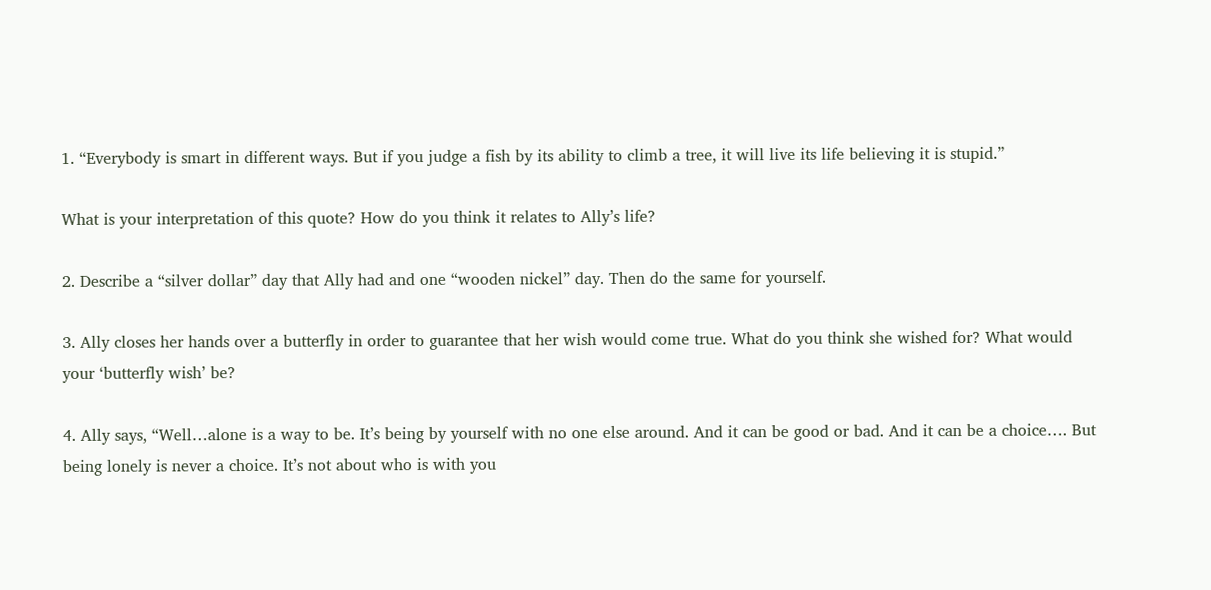1. “Everybody is smart in different ways. But if you judge a fish by its ability to climb a tree, it will live its life believing it is stupid.”

What is your interpretation of this quote? How do you think it relates to Ally’s life?

2. Describe a “silver dollar” day that Ally had and one “wooden nickel” day. Then do the same for yourself.

3. Ally closes her hands over a butterfly in order to guarantee that her wish would come true. What do you think she wished for? What would your ‘butterfly wish’ be?

4. Ally says, “Well…alone is a way to be. It’s being by yourself with no one else around. And it can be good or bad. And it can be a choice…. But being lonely is never a choice. It’s not about who is with you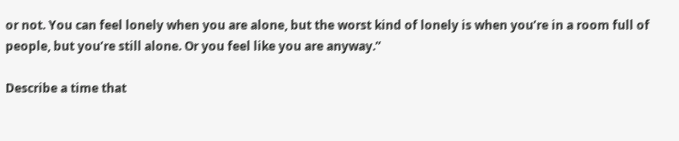or not. You can feel lonely when you are alone, but the worst kind of lonely is when you’re in a room full of people, but you’re still alone. Or you feel like you are anyway.”

Describe a time that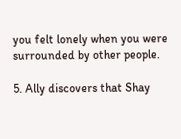you felt lonely when you were surrounded by other people.

5. Ally discovers that Shay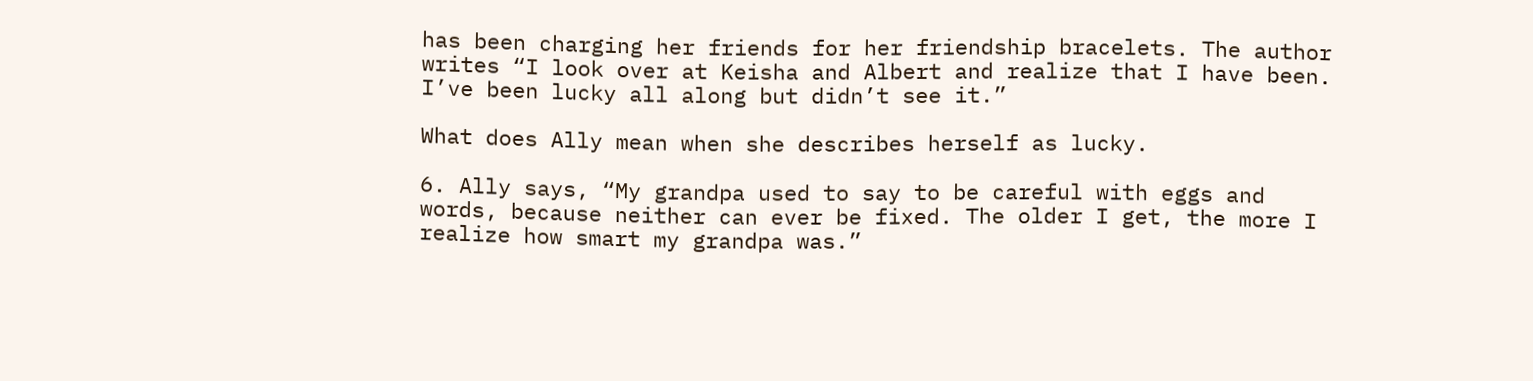has been charging her friends for her friendship bracelets. The author writes “I look over at Keisha and Albert and realize that I have been. I’ve been lucky all along but didn’t see it.”

What does Ally mean when she describes herself as lucky.

6. Ally says, “My grandpa used to say to be careful with eggs and words, because neither can ever be fixed. The older I get, the more I realize how smart my grandpa was.”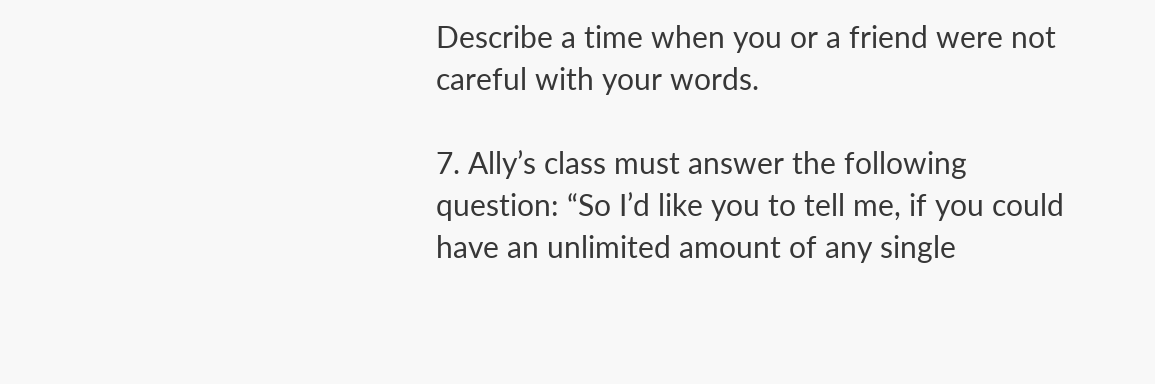Describe a time when you or a friend were not careful with your words.

7. Ally’s class must answer the following question: “So I’d like you to tell me, if you could have an unlimited amount of any single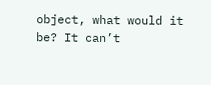object, what would it be? It can’t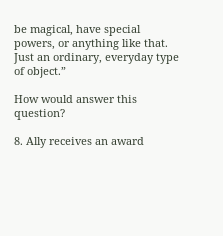be magical, have special powers, or anything like that. Just an ordinary, everyday type of object.”

How would answer this question?

8. Ally receives an award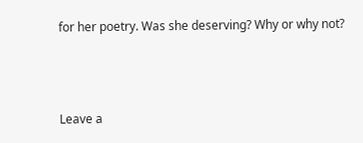for her poetry. Was she deserving? Why or why not?




Leave a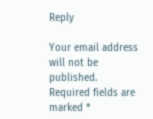Reply

Your email address will not be published. Required fields are marked *